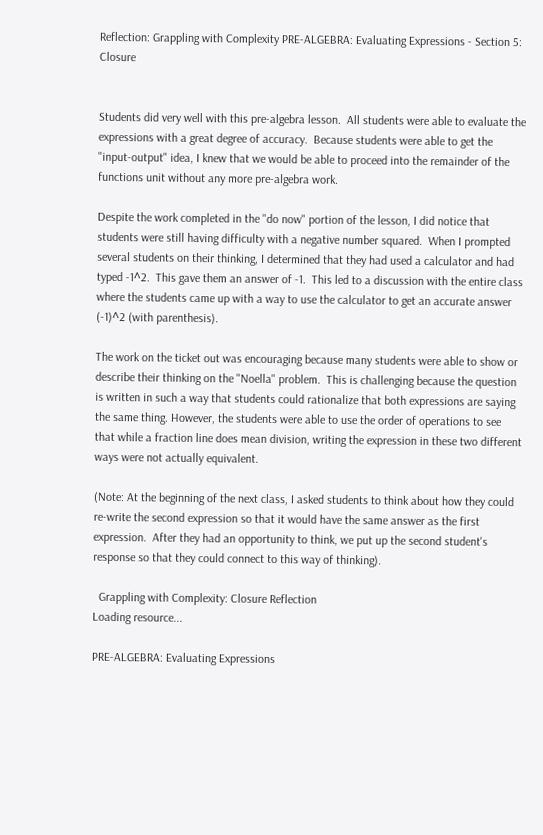Reflection: Grappling with Complexity PRE-ALGEBRA: Evaluating Expressions - Section 5: Closure


Students did very well with this pre-algebra lesson.  All students were able to evaluate the expressions with a great degree of accuracy.  Because students were able to get the "input-output" idea, I knew that we would be able to proceed into the remainder of the functions unit without any more pre-algebra work.

Despite the work completed in the "do now" portion of the lesson, I did notice that students were still having difficulty with a negative number squared.  When I prompted several students on their thinking, I determined that they had used a calculator and had typed -1^2.  This gave them an answer of -1.  This led to a discussion with the entire class where the students came up with a way to use the calculator to get an accurate answer (-1)^2 (with parenthesis).

The work on the ticket out was encouraging because many students were able to show or describe their thinking on the "Noella" problem.  This is challenging because the question is written in such a way that students could rationalize that both expressions are saying the same thing. However, the students were able to use the order of operations to see that while a fraction line does mean division, writing the expression in these two different ways were not actually equivalent.

(Note: At the beginning of the next class, I asked students to think about how they could re-write the second expression so that it would have the same answer as the first expression.  After they had an opportunity to think, we put up the second student's response so that they could connect to this way of thinking).

  Grappling with Complexity: Closure Reflection
Loading resource...

PRE-ALGEBRA: Evaluating Expressions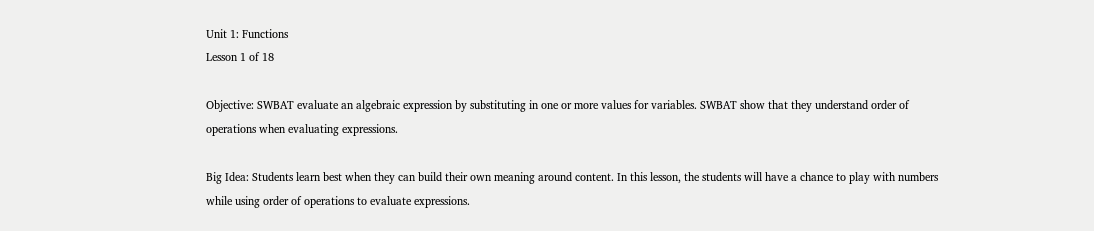Unit 1: Functions
Lesson 1 of 18

Objective: SWBAT evaluate an algebraic expression by substituting in one or more values for variables. SWBAT show that they understand order of operations when evaluating expressions.

Big Idea: Students learn best when they can build their own meaning around content. In this lesson, the students will have a chance to play with numbers while using order of operations to evaluate expressions.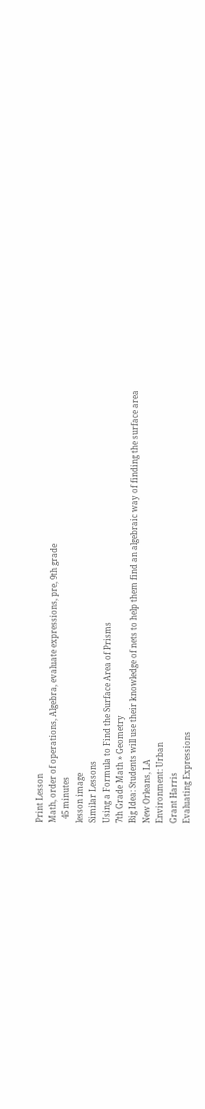Print Lesson
Math, order of operations, Algebra, evaluate expressions, pre, 9th grade
  45 minutes
lesson image
Similar Lessons
Using a Formula to Find the Surface Area of Prisms
7th Grade Math » Geometry
Big Idea: Students will use their knowledge of nets to help them find an algebraic way of finding the surface area
New Orleans, LA
Environment: Urban
Grant Harris
Evaluating Expressions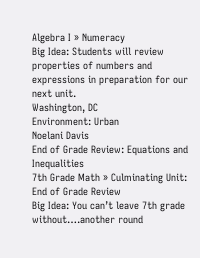Algebra I » Numeracy
Big Idea: Students will review properties of numbers and expressions in preparation for our next unit.
Washington, DC
Environment: Urban
Noelani Davis
End of Grade Review: Equations and Inequalities
7th Grade Math » Culminating Unit: End of Grade Review
Big Idea: You can’t leave 7th grade without….another round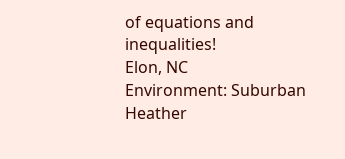of equations and inequalities!
Elon, NC
Environment: Suburban
Heather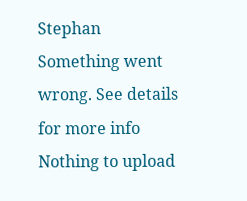Stephan
Something went wrong. See details for more info
Nothing to upload